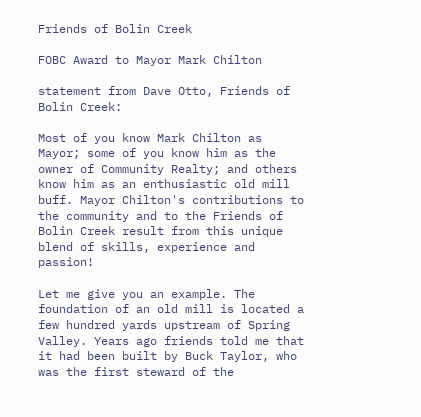Friends of Bolin Creek

FOBC Award to Mayor Mark Chilton

statement from Dave Otto, Friends of Bolin Creek:

Most of you know Mark Chilton as Mayor; some of you know him as the owner of Community Realty; and others know him as an enthusiastic old mill buff. Mayor Chilton's contributions to the community and to the Friends of Bolin Creek result from this unique blend of skills, experience and passion!

Let me give you an example. The foundation of an old mill is located a few hundred yards upstream of Spring Valley. Years ago friends told me that it had been built by Buck Taylor, who was the first steward of the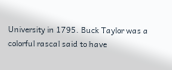University in 1795. Buck Taylor was a colorful rascal said to have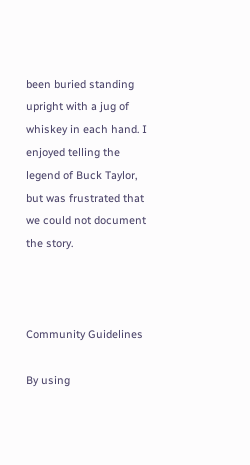been buried standing upright with a jug of whiskey in each hand. I enjoyed telling the legend of Buck Taylor, but was frustrated that we could not document the story.



Community Guidelines

By using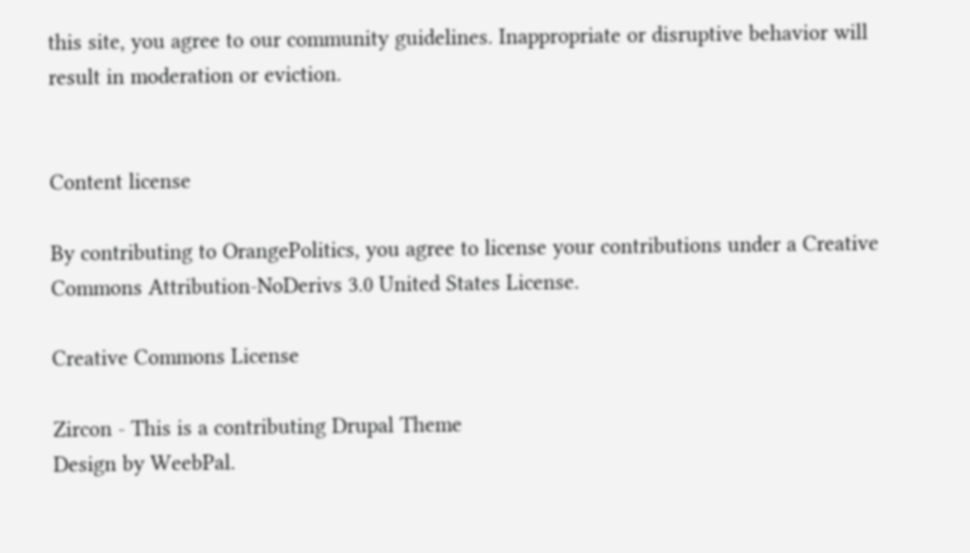this site, you agree to our community guidelines. Inappropriate or disruptive behavior will result in moderation or eviction.


Content license

By contributing to OrangePolitics, you agree to license your contributions under a Creative Commons Attribution-NoDerivs 3.0 United States License.

Creative Commons License

Zircon - This is a contributing Drupal Theme
Design by WeebPal.